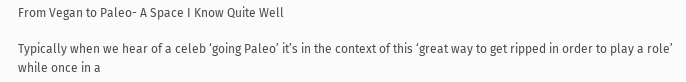From Vegan to Paleo- A Space I Know Quite Well

Typically when we hear of a celeb ‘going Paleo’ it’s in the context of this ‘great way to get ripped in order to play a role’ while once in a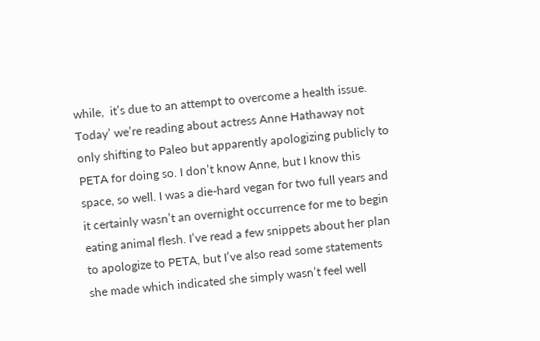while,  it’s due to an attempt to overcome a health issue. Today’ we’re reading about actress Anne Hathaway not only shifting to Paleo but apparently apologizing publicly to PETA for doing so. I don’t know Anne, but I know this space, so well. I was a die-hard vegan for two full years and it certainly wasn’t an overnight occurrence for me to begin eating animal flesh. I’ve read a few snippets about her plan to apologize to PETA, but I’ve also read some statements she made which indicated she simply wasn’t feel well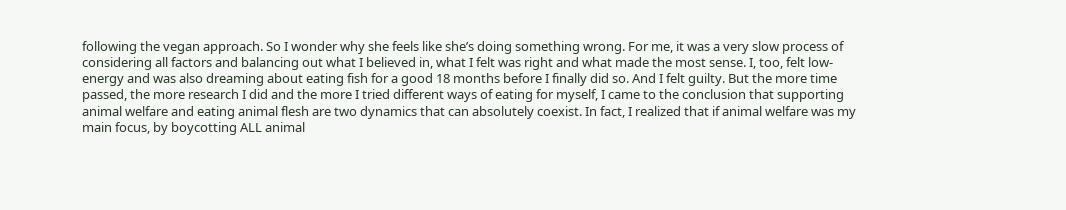following the vegan approach. So I wonder why she feels like she’s doing something wrong. For me, it was a very slow process of considering all factors and balancing out what I believed in, what I felt was right and what made the most sense. I, too, felt low-energy and was also dreaming about eating fish for a good 18 months before I finally did so. And I felt guilty. But the more time passed, the more research I did and the more I tried different ways of eating for myself, I came to the conclusion that supporting animal welfare and eating animal flesh are two dynamics that can absolutely coexist. In fact, I realized that if animal welfare was my main focus, by boycotting ALL animal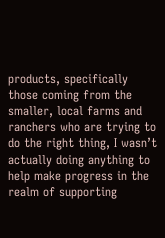products, specifically those coming from the smaller, local farms and ranchers who are trying to do the right thing, I wasn’t actually doing anything to help make progress in the realm of supporting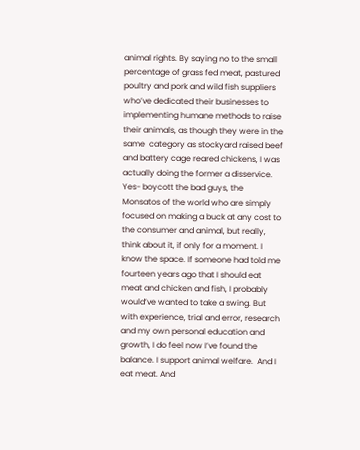animal rights. By saying no to the small percentage of grass fed meat, pastured poultry and pork and wild fish suppliers who’ve dedicated their businesses to implementing humane methods to raise their animals, as though they were in the same  category as stockyard raised beef and battery cage reared chickens, I was actually doing the former a disservice. Yes- boycott the bad guys, the Monsatos of the world who are simply focused on making a buck at any cost to the consumer and animal, but really, think about it, if only for a moment. I know the space. If someone had told me fourteen years ago that I should eat meat and chicken and fish, I probably would’ve wanted to take a swing. But with experience, trial and error, research and my own personal education and growth, I do feel now I’ve found the balance. I support animal welfare.  And I eat meat. And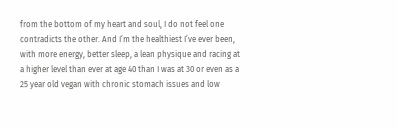from the bottom of my heart and soul, I do not feel one contradicts the other. And I’m the healthiest I’ve ever been, with more energy, better sleep, a lean physique and racing at a higher level than ever at age 40 than I was at 30 or even as a 25 year old vegan with chronic stomach issues and low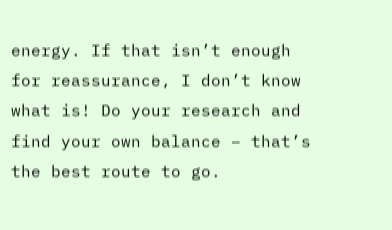energy. If that isn’t enough for reassurance, I don’t know what is! Do your research and find your own balance – that’s the best route to go.